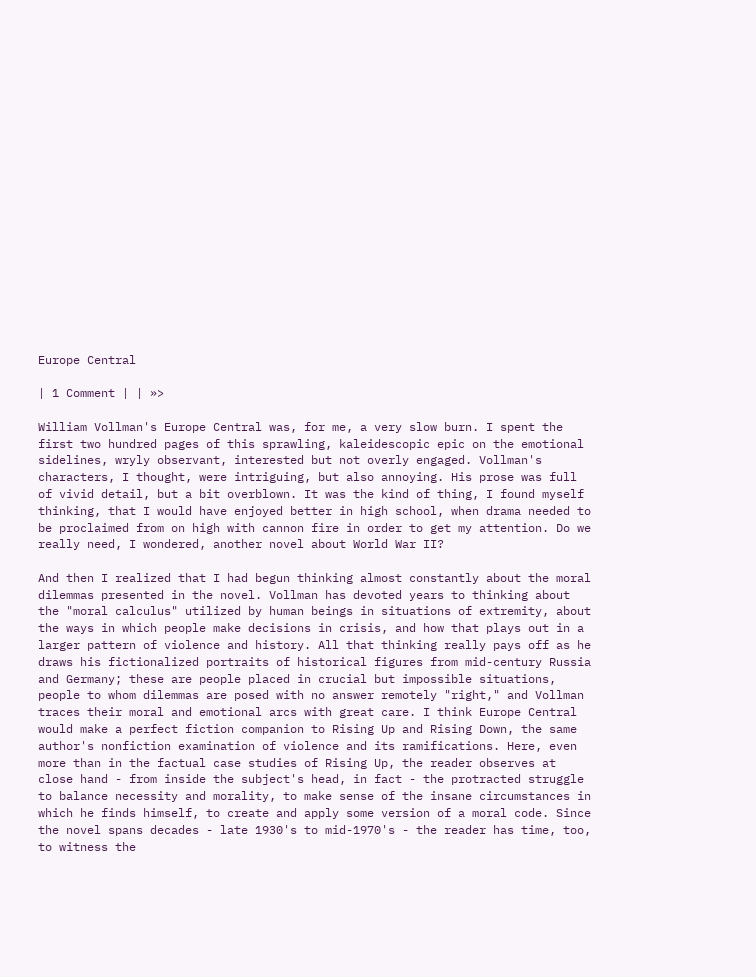Europe Central

| 1 Comment | | »>

William Vollman's Europe Central was, for me, a very slow burn. I spent the first two hundred pages of this sprawling, kaleidescopic epic on the emotional sidelines, wryly observant, interested but not overly engaged. Vollman's characters, I thought, were intriguing, but also annoying. His prose was full of vivid detail, but a bit overblown. It was the kind of thing, I found myself thinking, that I would have enjoyed better in high school, when drama needed to be proclaimed from on high with cannon fire in order to get my attention. Do we really need, I wondered, another novel about World War II?

And then I realized that I had begun thinking almost constantly about the moral dilemmas presented in the novel. Vollman has devoted years to thinking about the "moral calculus" utilized by human beings in situations of extremity, about the ways in which people make decisions in crisis, and how that plays out in a larger pattern of violence and history. All that thinking really pays off as he draws his fictionalized portraits of historical figures from mid-century Russia and Germany; these are people placed in crucial but impossible situations, people to whom dilemmas are posed with no answer remotely "right," and Vollman traces their moral and emotional arcs with great care. I think Europe Central would make a perfect fiction companion to Rising Up and Rising Down, the same author's nonfiction examination of violence and its ramifications. Here, even more than in the factual case studies of Rising Up, the reader observes at close hand - from inside the subject's head, in fact - the protracted struggle to balance necessity and morality, to make sense of the insane circumstances in which he finds himself, to create and apply some version of a moral code. Since the novel spans decades - late 1930's to mid-1970's - the reader has time, too, to witness the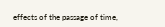effects of the passage of time,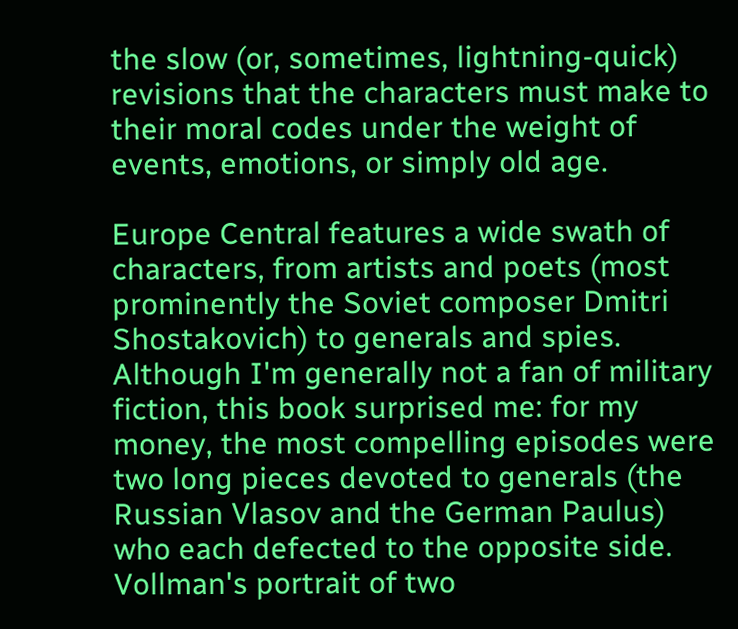the slow (or, sometimes, lightning-quick) revisions that the characters must make to their moral codes under the weight of events, emotions, or simply old age.

Europe Central features a wide swath of characters, from artists and poets (most prominently the Soviet composer Dmitri Shostakovich) to generals and spies. Although I'm generally not a fan of military fiction, this book surprised me: for my money, the most compelling episodes were two long pieces devoted to generals (the Russian Vlasov and the German Paulus) who each defected to the opposite side. Vollman's portrait of two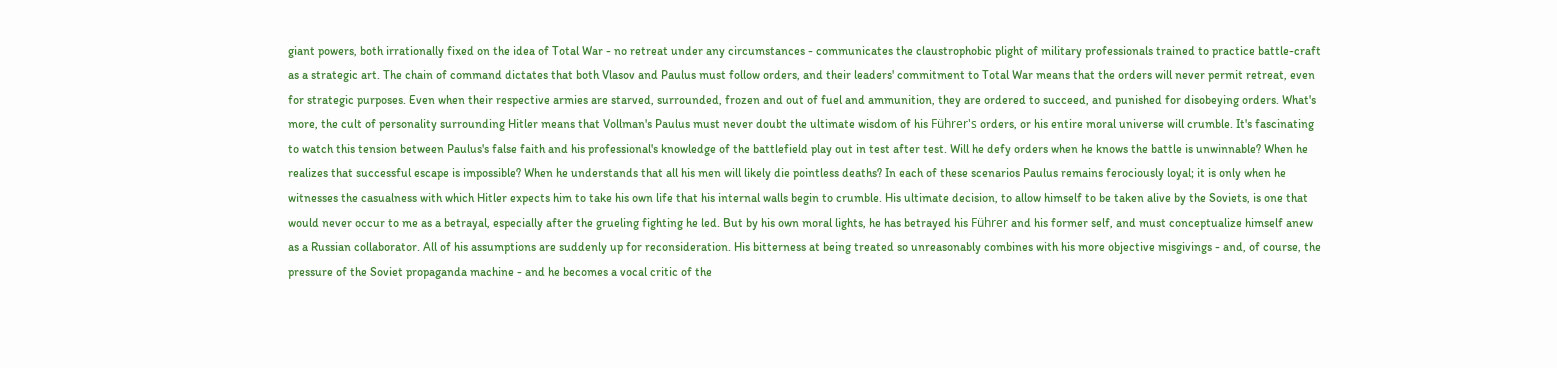giant powers, both irrationally fixed on the idea of Total War - no retreat under any circumstances - communicates the claustrophobic plight of military professionals trained to practice battle-craft as a strategic art. The chain of command dictates that both Vlasov and Paulus must follow orders, and their leaders' commitment to Total War means that the orders will never permit retreat, even for strategic purposes. Even when their respective armies are starved, surrounded, frozen and out of fuel and ammunition, they are ordered to succeed, and punished for disobeying orders. What's more, the cult of personality surrounding Hitler means that Vollman's Paulus must never doubt the ultimate wisdom of his Führer's orders, or his entire moral universe will crumble. It's fascinating to watch this tension between Paulus's false faith and his professional's knowledge of the battlefield play out in test after test. Will he defy orders when he knows the battle is unwinnable? When he realizes that successful escape is impossible? When he understands that all his men will likely die pointless deaths? In each of these scenarios Paulus remains ferociously loyal; it is only when he witnesses the casualness with which Hitler expects him to take his own life that his internal walls begin to crumble. His ultimate decision, to allow himself to be taken alive by the Soviets, is one that would never occur to me as a betrayal, especially after the grueling fighting he led. But by his own moral lights, he has betrayed his Führer and his former self, and must conceptualize himself anew as a Russian collaborator. All of his assumptions are suddenly up for reconsideration. His bitterness at being treated so unreasonably combines with his more objective misgivings - and, of course, the pressure of the Soviet propaganda machine - and he becomes a vocal critic of the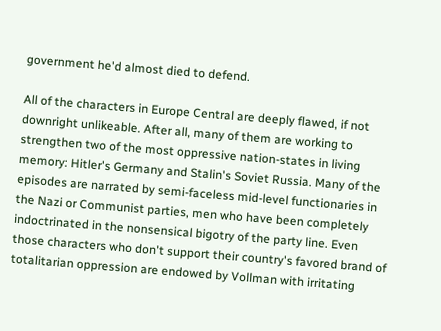government he'd almost died to defend.

All of the characters in Europe Central are deeply flawed, if not downright unlikeable. After all, many of them are working to strengthen two of the most oppressive nation-states in living memory: Hitler's Germany and Stalin's Soviet Russia. Many of the episodes are narrated by semi-faceless mid-level functionaries in the Nazi or Communist parties, men who have been completely indoctrinated in the nonsensical bigotry of the party line. Even those characters who don't support their country's favored brand of totalitarian oppression are endowed by Vollman with irritating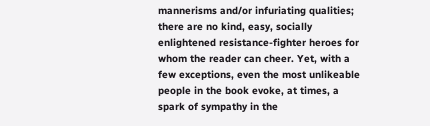mannerisms and/or infuriating qualities; there are no kind, easy, socially enlightened resistance-fighter heroes for whom the reader can cheer. Yet, with a few exceptions, even the most unlikeable people in the book evoke, at times, a spark of sympathy in the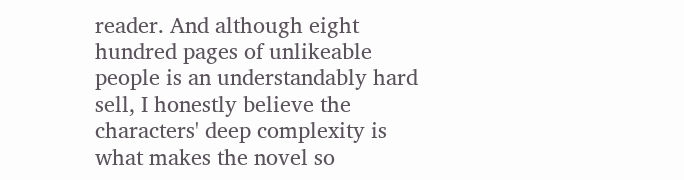reader. And although eight hundred pages of unlikeable people is an understandably hard sell, I honestly believe the characters' deep complexity is what makes the novel so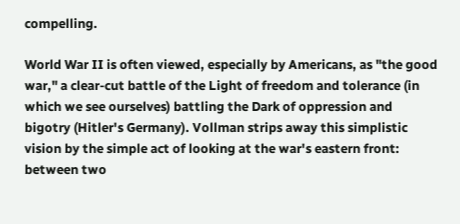compelling.

World War II is often viewed, especially by Americans, as "the good war," a clear-cut battle of the Light of freedom and tolerance (in which we see ourselves) battling the Dark of oppression and bigotry (Hitler's Germany). Vollman strips away this simplistic vision by the simple act of looking at the war's eastern front: between two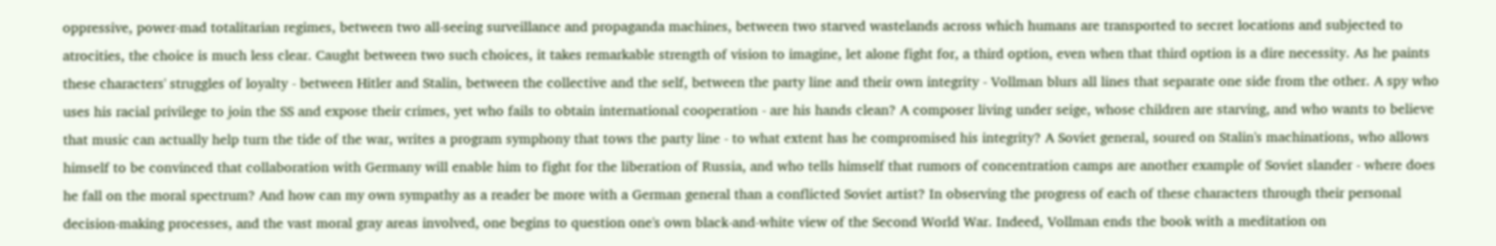oppressive, power-mad totalitarian regimes, between two all-seeing surveillance and propaganda machines, between two starved wastelands across which humans are transported to secret locations and subjected to atrocities, the choice is much less clear. Caught between two such choices, it takes remarkable strength of vision to imagine, let alone fight for, a third option, even when that third option is a dire necessity. As he paints these characters' struggles of loyalty - between Hitler and Stalin, between the collective and the self, between the party line and their own integrity - Vollman blurs all lines that separate one side from the other. A spy who uses his racial privilege to join the SS and expose their crimes, yet who fails to obtain international cooperation - are his hands clean? A composer living under seige, whose children are starving, and who wants to believe that music can actually help turn the tide of the war, writes a program symphony that tows the party line - to what extent has he compromised his integrity? A Soviet general, soured on Stalin's machinations, who allows himself to be convinced that collaboration with Germany will enable him to fight for the liberation of Russia, and who tells himself that rumors of concentration camps are another example of Soviet slander - where does he fall on the moral spectrum? And how can my own sympathy as a reader be more with a German general than a conflicted Soviet artist? In observing the progress of each of these characters through their personal decision-making processes, and the vast moral gray areas involved, one begins to question one's own black-and-white view of the Second World War. Indeed, Vollman ends the book with a meditation on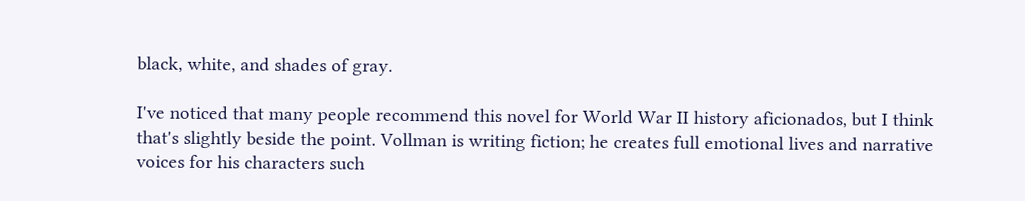black, white, and shades of gray.

I've noticed that many people recommend this novel for World War II history aficionados, but I think that's slightly beside the point. Vollman is writing fiction; he creates full emotional lives and narrative voices for his characters such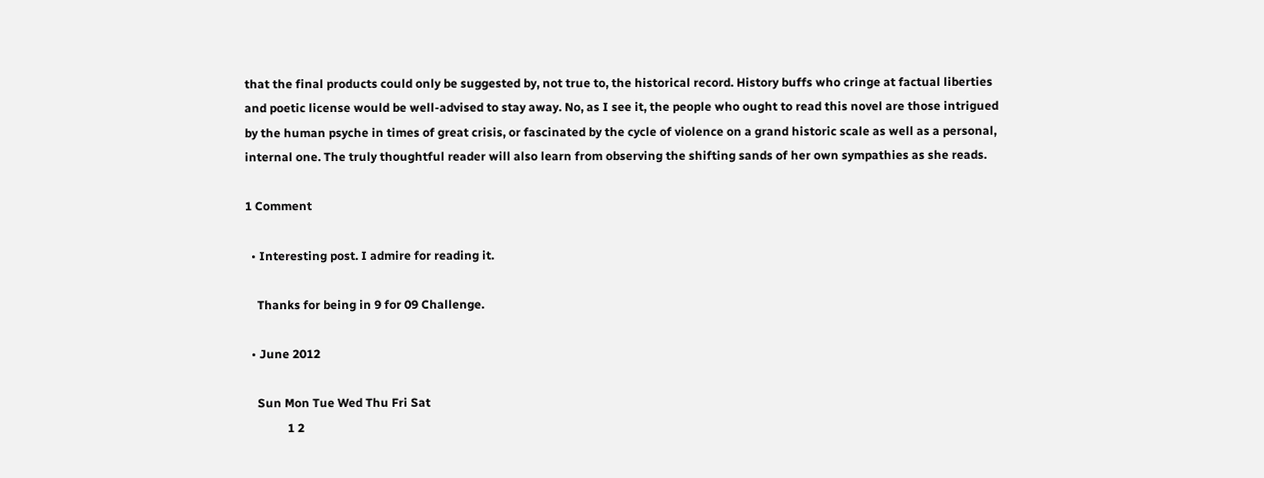that the final products could only be suggested by, not true to, the historical record. History buffs who cringe at factual liberties and poetic license would be well-advised to stay away. No, as I see it, the people who ought to read this novel are those intrigued by the human psyche in times of great crisis, or fascinated by the cycle of violence on a grand historic scale as well as a personal, internal one. The truly thoughtful reader will also learn from observing the shifting sands of her own sympathies as she reads.

1 Comment

  • Interesting post. I admire for reading it.

    Thanks for being in 9 for 09 Challenge.

  • June 2012

    Sun Mon Tue Wed Thu Fri Sat
              1 2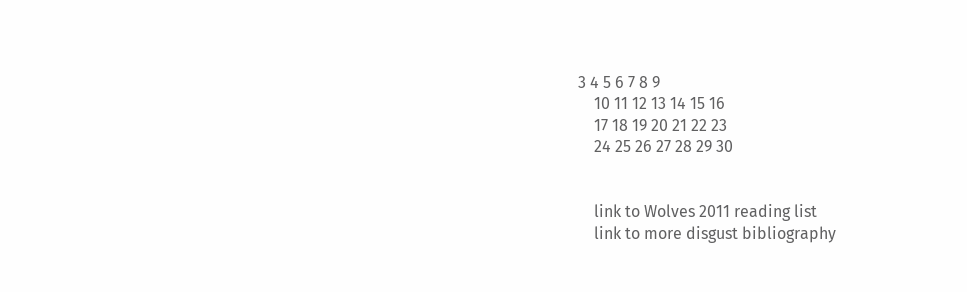3 4 5 6 7 8 9
    10 11 12 13 14 15 16
    17 18 19 20 21 22 23
    24 25 26 27 28 29 30


    link to Wolves 2011 reading list
    link to more disgust bibliography